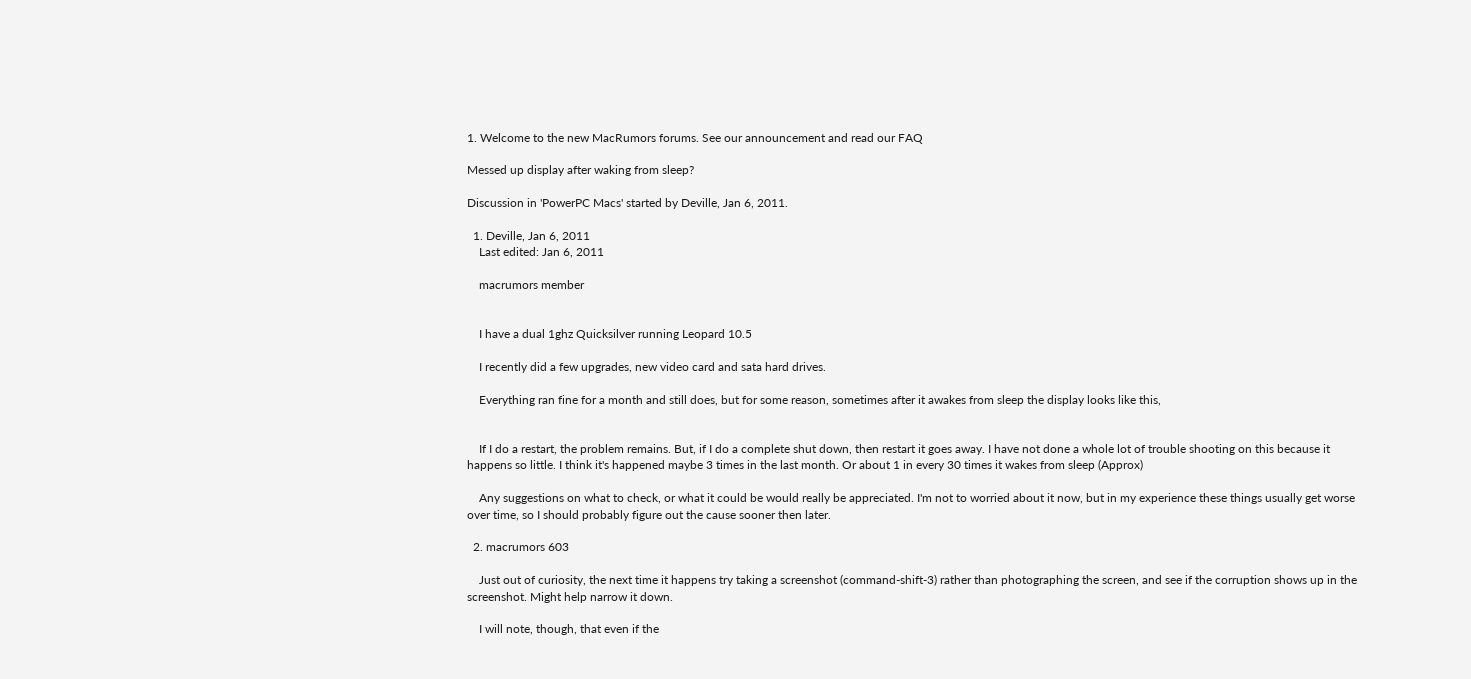1. Welcome to the new MacRumors forums. See our announcement and read our FAQ

Messed up display after waking from sleep?

Discussion in 'PowerPC Macs' started by Deville, Jan 6, 2011.

  1. Deville, Jan 6, 2011
    Last edited: Jan 6, 2011

    macrumors member


    I have a dual 1ghz Quicksilver running Leopard 10.5

    I recently did a few upgrades, new video card and sata hard drives.

    Everything ran fine for a month and still does, but for some reason, sometimes after it awakes from sleep the display looks like this,


    If I do a restart, the problem remains. But, if I do a complete shut down, then restart it goes away. I have not done a whole lot of trouble shooting on this because it happens so little. I think it's happened maybe 3 times in the last month. Or about 1 in every 30 times it wakes from sleep (Approx)

    Any suggestions on what to check, or what it could be would really be appreciated. I'm not to worried about it now, but in my experience these things usually get worse over time, so I should probably figure out the cause sooner then later.

  2. macrumors 603

    Just out of curiosity, the next time it happens try taking a screenshot (command-shift-3) rather than photographing the screen, and see if the corruption shows up in the screenshot. Might help narrow it down.

    I will note, though, that even if the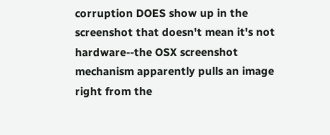corruption DOES show up in the screenshot that doesn't mean it's not hardware--the OSX screenshot mechanism apparently pulls an image right from the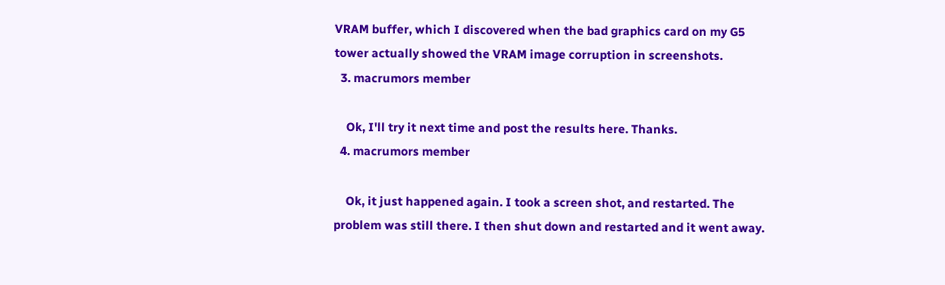VRAM buffer, which I discovered when the bad graphics card on my G5 tower actually showed the VRAM image corruption in screenshots.
  3. macrumors member

    Ok, I'll try it next time and post the results here. Thanks.
  4. macrumors member

    Ok, it just happened again. I took a screen shot, and restarted. The problem was still there. I then shut down and restarted and it went away.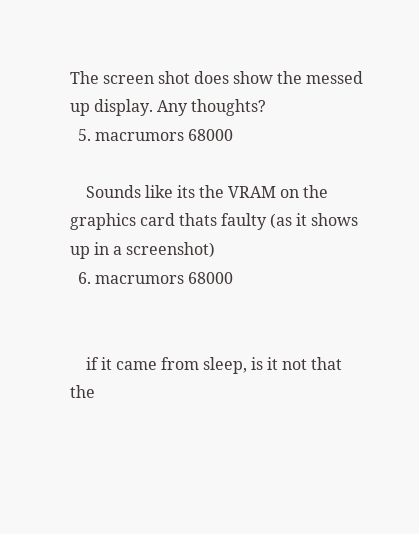The screen shot does show the messed up display. Any thoughts?
  5. macrumors 68000

    Sounds like its the VRAM on the graphics card thats faulty (as it shows up in a screenshot)
  6. macrumors 68000


    if it came from sleep, is it not that the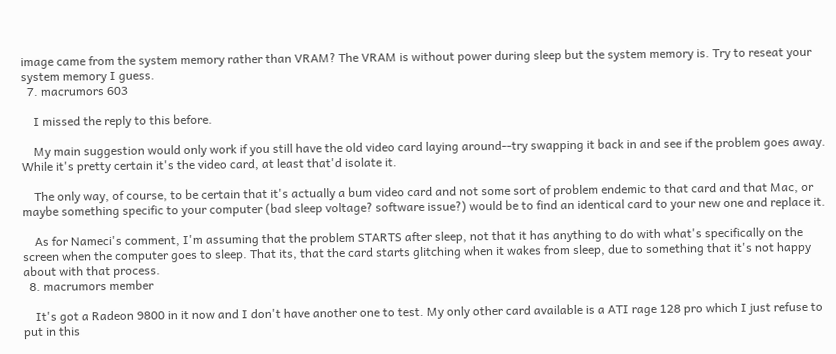image came from the system memory rather than VRAM? The VRAM is without power during sleep but the system memory is. Try to reseat your system memory I guess.
  7. macrumors 603

    I missed the reply to this before.

    My main suggestion would only work if you still have the old video card laying around--try swapping it back in and see if the problem goes away. While it's pretty certain it's the video card, at least that'd isolate it.

    The only way, of course, to be certain that it's actually a bum video card and not some sort of problem endemic to that card and that Mac, or maybe something specific to your computer (bad sleep voltage? software issue?) would be to find an identical card to your new one and replace it.

    As for Nameci's comment, I'm assuming that the problem STARTS after sleep, not that it has anything to do with what's specifically on the screen when the computer goes to sleep. That its, that the card starts glitching when it wakes from sleep, due to something that it's not happy about with that process.
  8. macrumors member

    It's got a Radeon 9800 in it now and I don't have another one to test. My only other card available is a ATI rage 128 pro which I just refuse to put in this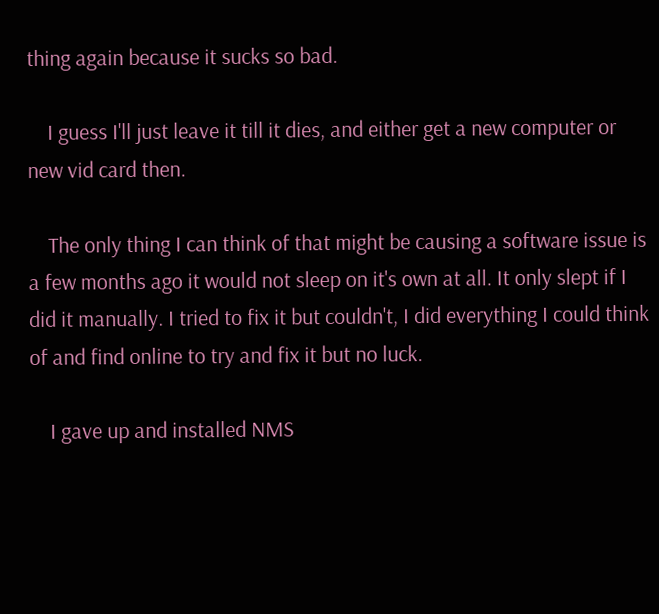thing again because it sucks so bad.

    I guess I'll just leave it till it dies, and either get a new computer or new vid card then.

    The only thing I can think of that might be causing a software issue is a few months ago it would not sleep on it's own at all. It only slept if I did it manually. I tried to fix it but couldn't, I did everything I could think of and find online to try and fix it but no luck.

    I gave up and installed NMS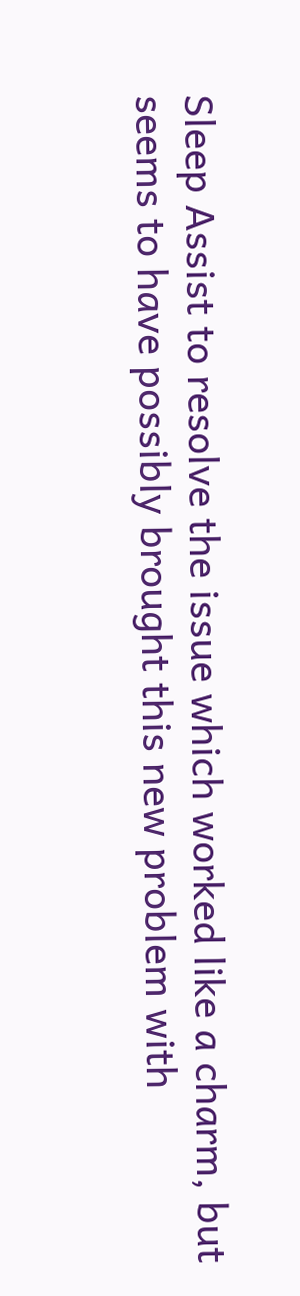Sleep Assist to resolve the issue which worked like a charm, but seems to have possibly brought this new problem with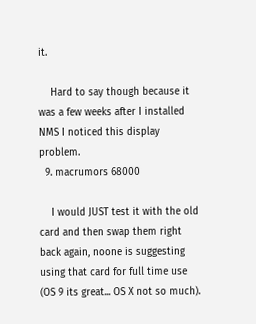it.

    Hard to say though because it was a few weeks after I installed NMS I noticed this display problem.
  9. macrumors 68000

    I would JUST test it with the old card and then swap them right back again, noone is suggesting using that card for full time use (OS 9 its great... OS X not so much).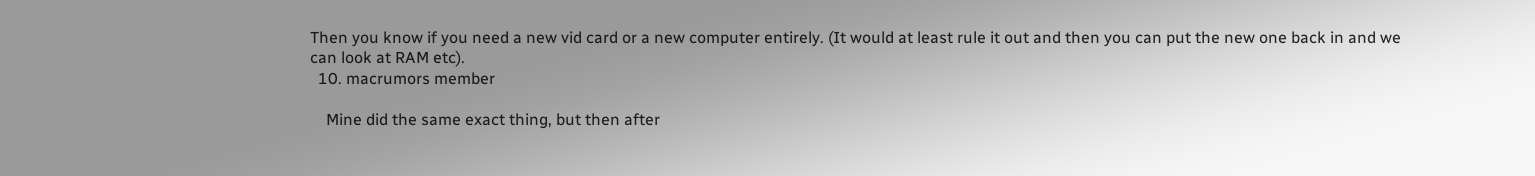Then you know if you need a new vid card or a new computer entirely. (It would at least rule it out and then you can put the new one back in and we can look at RAM etc).
  10. macrumors member

    Mine did the same exact thing, but then after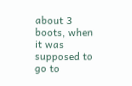about 3 boots, when it was supposed to go to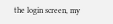the login screen, my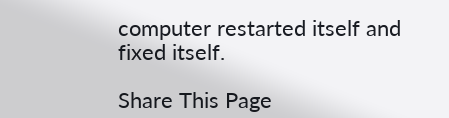computer restarted itself and fixed itself.

Share This Page